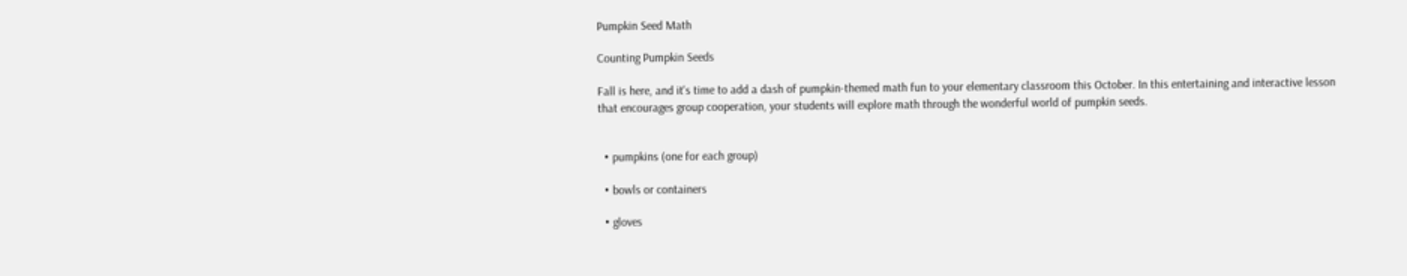Pumpkin Seed Math

Counting Pumpkin Seeds

Fall is here, and it's time to add a dash of pumpkin-themed math fun to your elementary classroom this October. In this entertaining and interactive lesson that encourages group cooperation, your students will explore math through the wonderful world of pumpkin seeds.


  • pumpkins (one for each group)

  • bowls or containers

  • gloves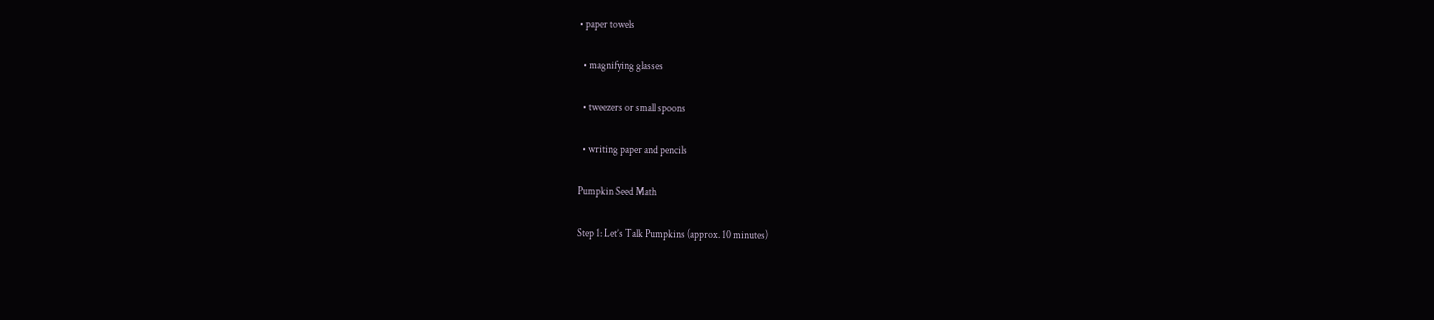• paper towels

  • magnifying glasses

  • tweezers or small spoons

  • writing paper and pencils

Pumpkin Seed Math

Step 1: Let’s Talk Pumpkins (approx. 10 minutes)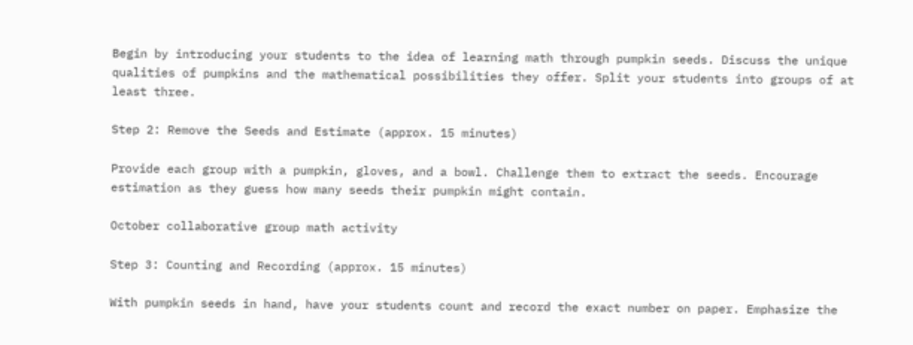Begin by introducing your students to the idea of learning math through pumpkin seeds. Discuss the unique qualities of pumpkins and the mathematical possibilities they offer. Split your students into groups of at least three.

Step 2: Remove the Seeds and Estimate (approx. 15 minutes)

Provide each group with a pumpkin, gloves, and a bowl. Challenge them to extract the seeds. Encourage estimation as they guess how many seeds their pumpkin might contain.

October collaborative group math activity

Step 3: Counting and Recording (approx. 15 minutes)

With pumpkin seeds in hand, have your students count and record the exact number on paper. Emphasize the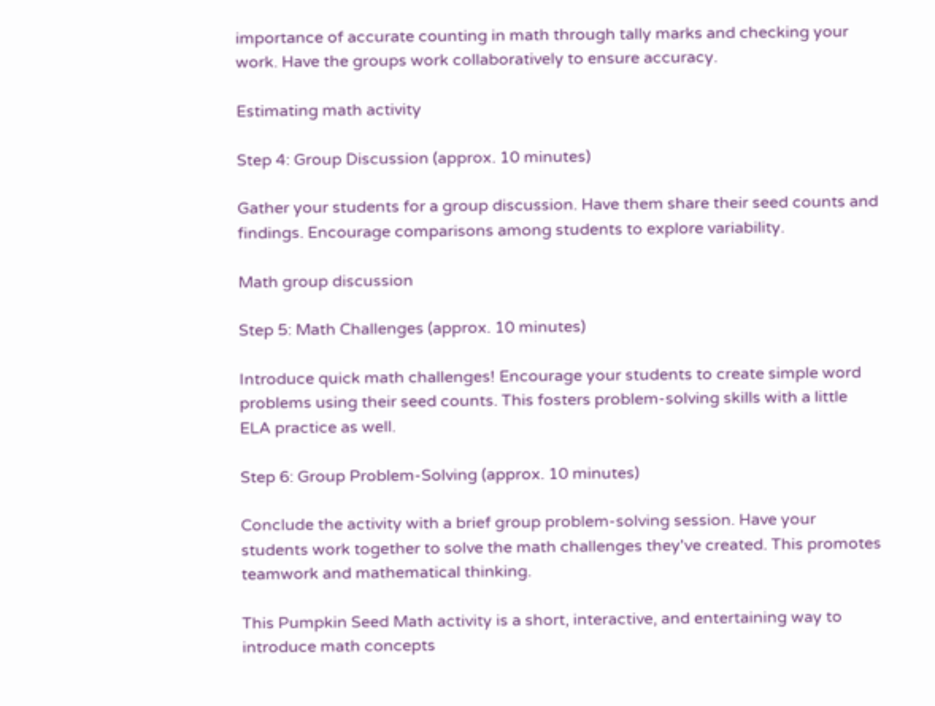importance of accurate counting in math through tally marks and checking your work. Have the groups work collaboratively to ensure accuracy.

Estimating math activity

Step 4: Group Discussion (approx. 10 minutes)

Gather your students for a group discussion. Have them share their seed counts and findings. Encourage comparisons among students to explore variability.

Math group discussion

Step 5: Math Challenges (approx. 10 minutes)

Introduce quick math challenges! Encourage your students to create simple word problems using their seed counts. This fosters problem-solving skills with a little ELA practice as well.

Step 6: Group Problem-Solving (approx. 10 minutes)

Conclude the activity with a brief group problem-solving session. Have your students work together to solve the math challenges they've created. This promotes teamwork and mathematical thinking.

This Pumpkin Seed Math activity is a short, interactive, and entertaining way to introduce math concepts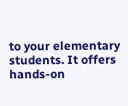to your elementary students. It offers hands-on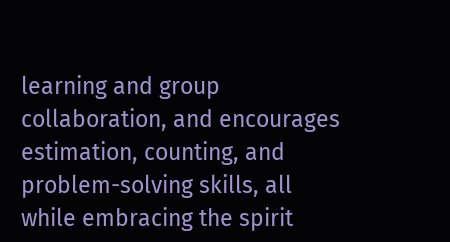learning and group collaboration, and encourages estimation, counting, and problem-solving skills, all while embracing the spirit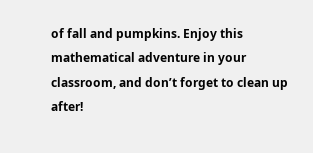of fall and pumpkins. Enjoy this mathematical adventure in your classroom, and don’t forget to clean up after!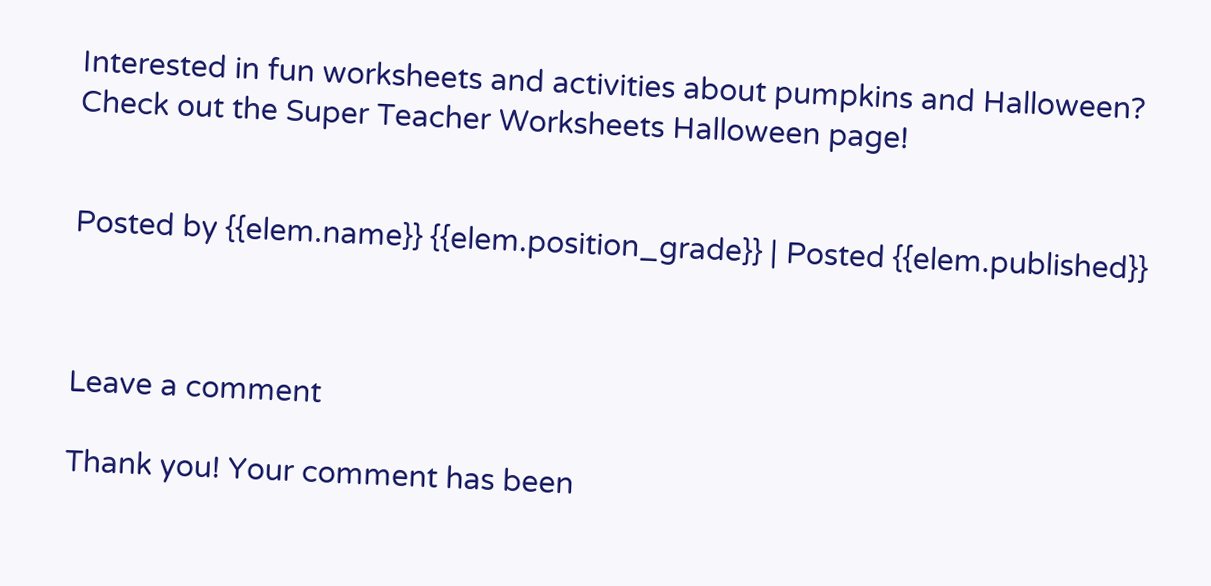Interested in fun worksheets and activities about pumpkins and Halloween? Check out the Super Teacher Worksheets Halloween page!


Posted by {{elem.name}} {{elem.position_grade}} | Posted {{elem.published}}



Leave a comment

Thank you! Your comment has been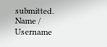submitted.
Name / Username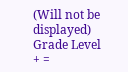(Will not be displayed)
Grade Level
+ =